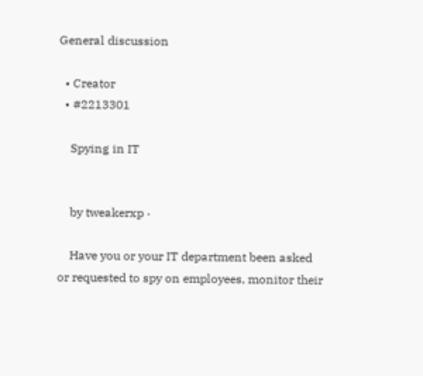General discussion

  • Creator
  • #2213301

    Spying in IT


    by tweakerxp ·

    Have you or your IT department been asked or requested to spy on employees, monitor their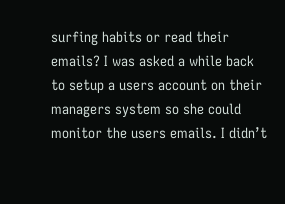surfing habits or read their emails? I was asked a while back to setup a users account on their managers system so she could monitor the users emails. I didn’t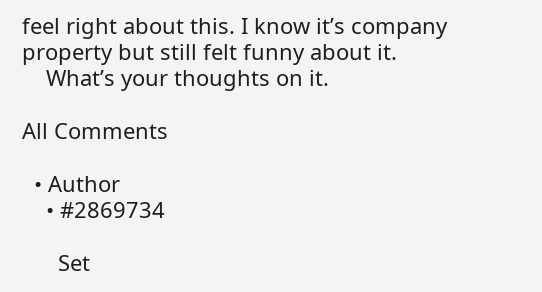feel right about this. I know it’s company property but still felt funny about it.
    What’s your thoughts on it.

All Comments

  • Author
    • #2869734

      Set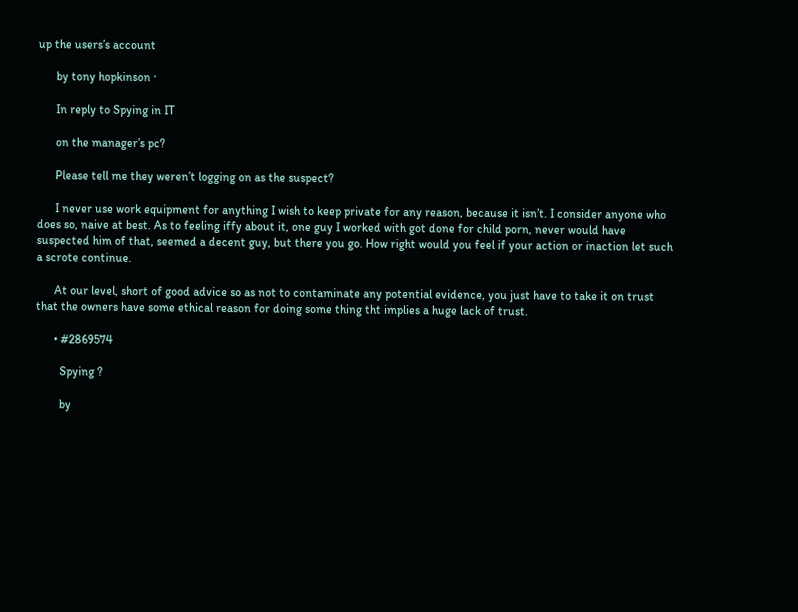up the users’s account

      by tony hopkinson ·

      In reply to Spying in IT

      on the manager’s pc?

      Please tell me they weren’t logging on as the suspect?

      I never use work equipment for anything I wish to keep private for any reason, because it isn’t. I consider anyone who does so, naive at best. As to feeling iffy about it, one guy I worked with got done for child porn, never would have suspected him of that, seemed a decent guy, but there you go. How right would you feel if your action or inaction let such a scrote continue.

      At our level, short of good advice so as not to contaminate any potential evidence, you just have to take it on trust that the owners have some ethical reason for doing some thing tht implies a huge lack of trust.

      • #2869574

        Spying ?

        by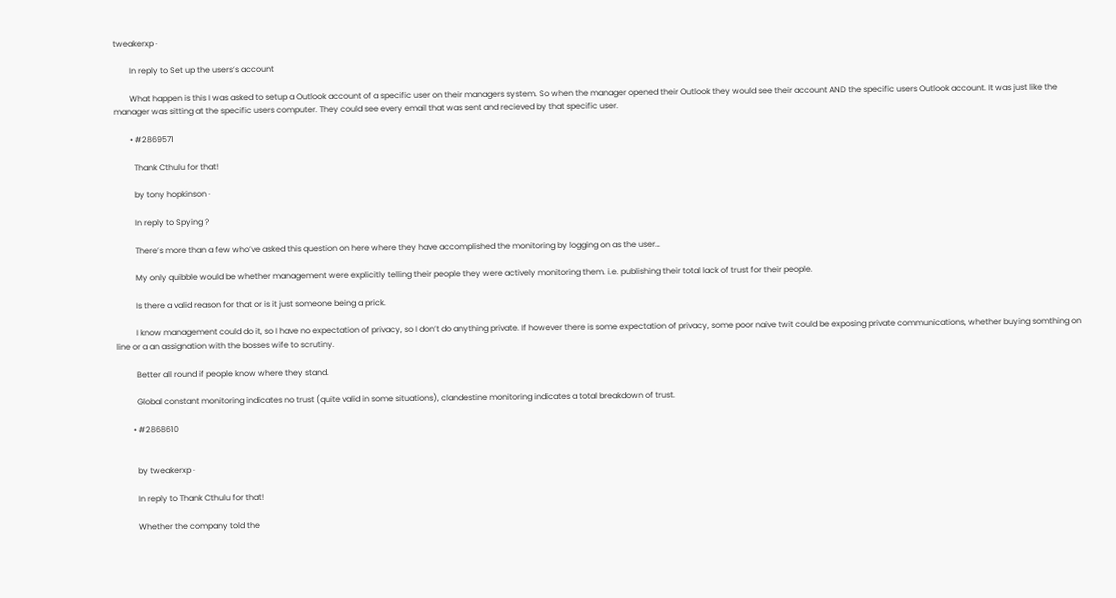tweakerxp ·

        In reply to Set up the users’s account

        What happen is this I was asked to setup a Outlook account of a specific user on their managers system. So when the manager opened their Outlook they would see their account AND the specific users Outlook account. It was just like the manager was sitting at the specific users computer. They could see every email that was sent and recieved by that specific user.

        • #2869571

          Thank Cthulu for that!

          by tony hopkinson ·

          In reply to Spying ?

          There’s more than a few who’ve asked this question on here where they have accomplished the monitoring by logging on as the user…

          My only quibble would be whether management were explicitly telling their people they were actively monitoring them. i.e. publishing their total lack of trust for their people.

          Is there a valid reason for that or is it just someone being a prick.

          I know management could do it, so I have no expectation of privacy, so I don’t do anything private. If however there is some expectation of privacy, some poor naive twit could be exposing private communications, whether buying somthing on line or a an assignation with the bosses wife to scrutiny.

          Better all round if people know where they stand.

          Global constant monitoring indicates no trust (quite valid in some situations), clandestine monitoring indicates a total breakdown of trust.

        • #2868610


          by tweakerxp ·

          In reply to Thank Cthulu for that!

          Whether the company told the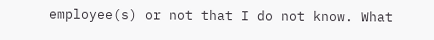employee(s) or not that I do not know. What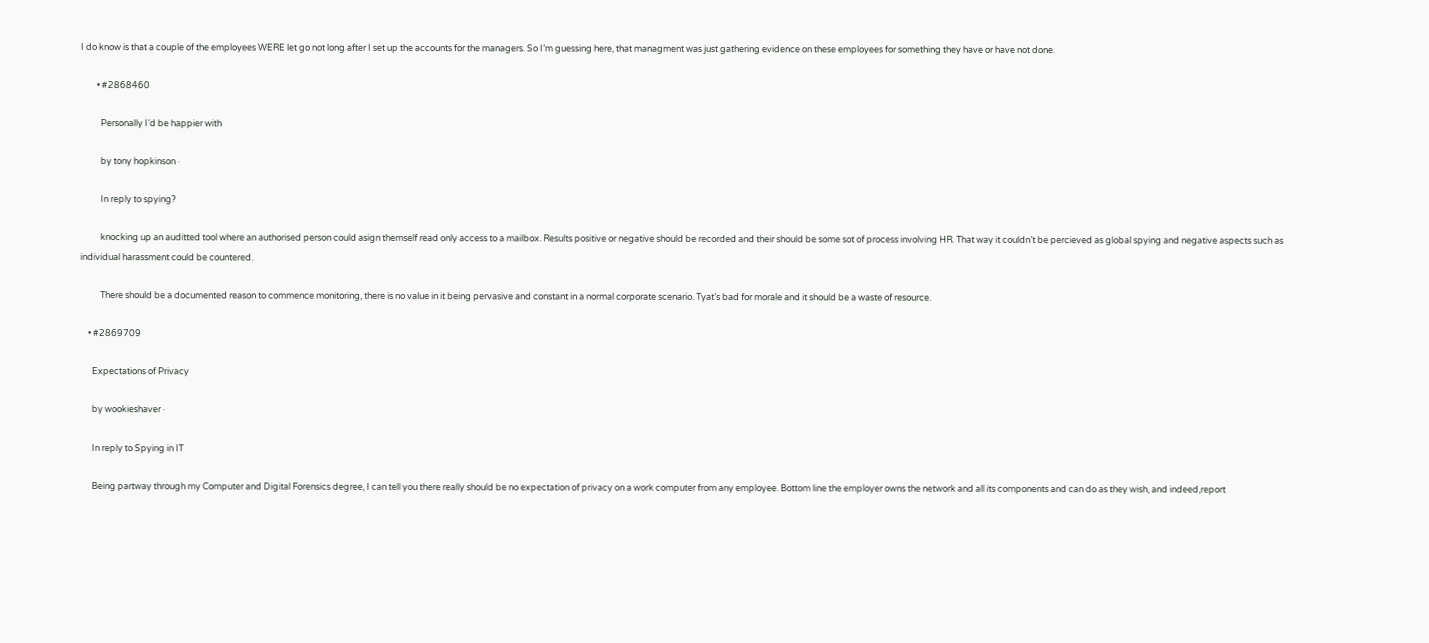I do know is that a couple of the employees WERE let go not long after I set up the accounts for the managers. So I’m guessing here, that managment was just gathering evidence on these employees for something they have or have not done.

        • #2868460

          Personally I’d be happier with

          by tony hopkinson ·

          In reply to spying?

          knocking up an auditted tool where an authorised person could asign themself read only access to a mailbox. Results positive or negative should be recorded and their should be some sot of process involving HR. That way it couldn’t be percieved as global spying and negative aspects such as individual harassment could be countered.

          There should be a documented reason to commence monitoring, there is no value in it being pervasive and constant in a normal corporate scenario. Tyat’s bad for morale and it should be a waste of resource.

    • #2869709

      Expectations of Privacy

      by wookieshaver ·

      In reply to Spying in IT

      Being partway through my Computer and Digital Forensics degree, I can tell you there really should be no expectation of privacy on a work computer from any employee. Bottom line the employer owns the network and all its components and can do as they wish, and indeed,report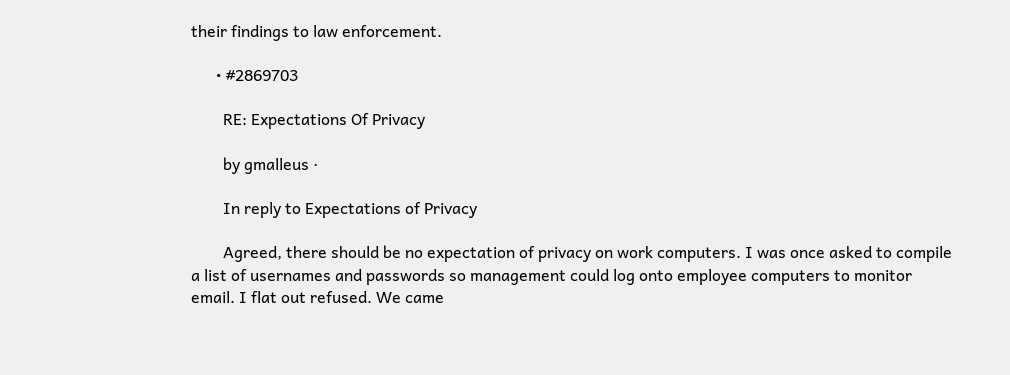their findings to law enforcement.

      • #2869703

        RE: Expectations Of Privacy

        by gmalleus ·

        In reply to Expectations of Privacy

        Agreed, there should be no expectation of privacy on work computers. I was once asked to compile a list of usernames and passwords so management could log onto employee computers to monitor email. I flat out refused. We came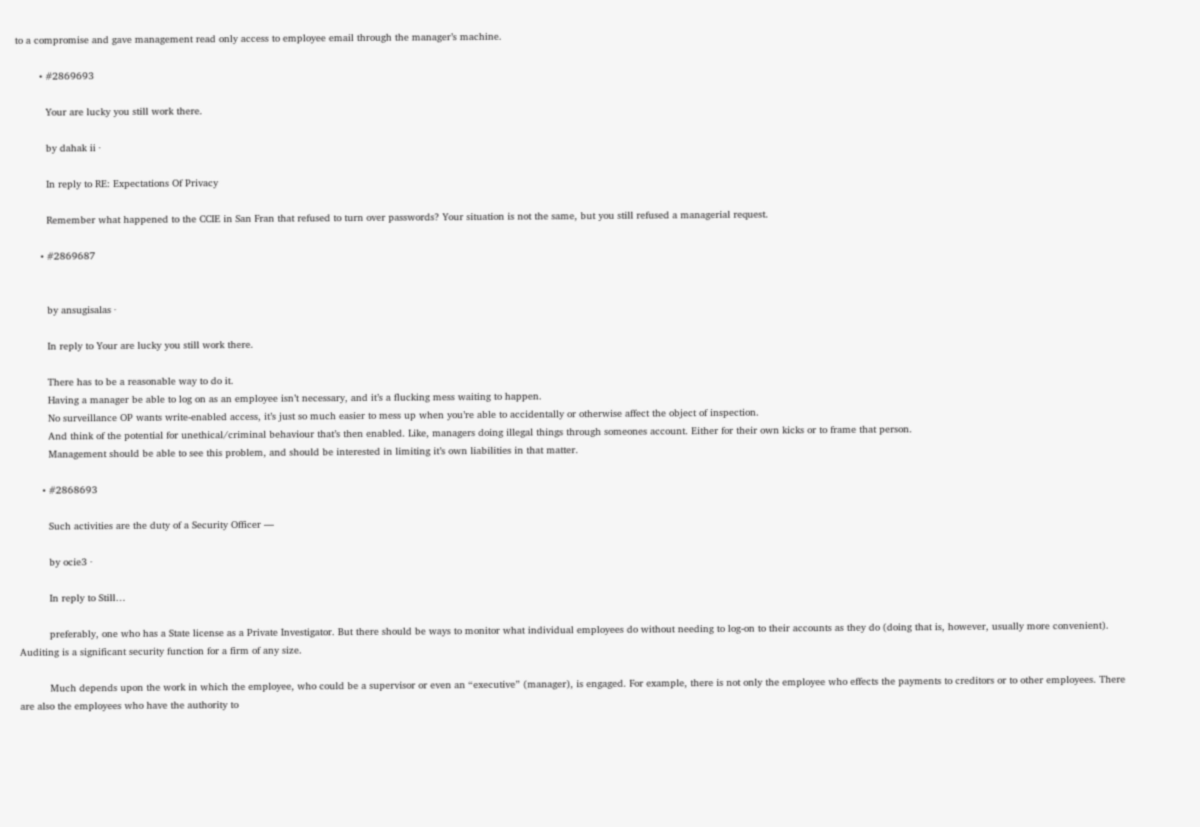to a compromise and gave management read only access to employee email through the manager’s machine.

        • #2869693

          Your are lucky you still work there.

          by dahak ii ·

          In reply to RE: Expectations Of Privacy

          Remember what happened to the CCIE in San Fran that refused to turn over passwords? Your situation is not the same, but you still refused a managerial request.

        • #2869687


          by ansugisalas ·

          In reply to Your are lucky you still work there.

          There has to be a reasonable way to do it.
          Having a manager be able to log on as an employee isn’t necessary, and it’s a flucking mess waiting to happen.
          No surveillance OP wants write-enabled access, it’s just so much easier to mess up when you’re able to accidentally or otherwise affect the object of inspection.
          And think of the potential for unethical/criminal behaviour that’s then enabled. Like, managers doing illegal things through someones account. Either for their own kicks or to frame that person.
          Management should be able to see this problem, and should be interested in limiting it’s own liabilities in that matter.

        • #2868693

          Such activities are the duty of a Security Officer —

          by ocie3 ·

          In reply to Still…

          preferably, one who has a State license as a Private Investigator. But there should be ways to monitor what individual employees do without needing to log-on to their accounts as they do (doing that is, however, usually more convenient). Auditing is a significant security function for a firm of any size.

          Much depends upon the work in which the employee, who could be a supervisor or even an “executive” (manager), is engaged. For example, there is not only the employee who effects the payments to creditors or to other employees. There are also the employees who have the authority to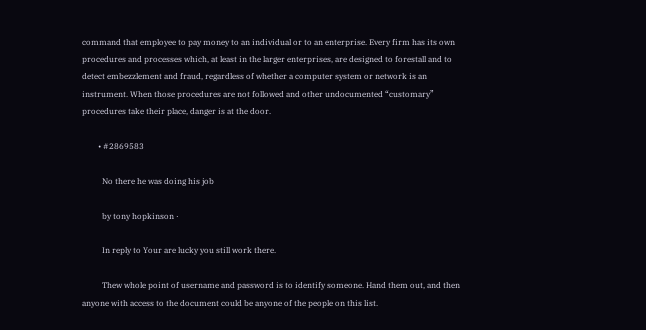command that employee to pay money to an individual or to an enterprise. Every firm has its own procedures and processes which, at least in the larger enterprises, are designed to forestall and to detect embezzlement and fraud, regardless of whether a computer system or network is an instrument. When those procedures are not followed and other undocumented “customary” procedures take their place, danger is at the door.

        • #2869583

          No there he was doing his job

          by tony hopkinson ·

          In reply to Your are lucky you still work there.

          Thew whole point of username and password is to identify someone. Hand them out, and then anyone with access to the document could be anyone of the people on this list.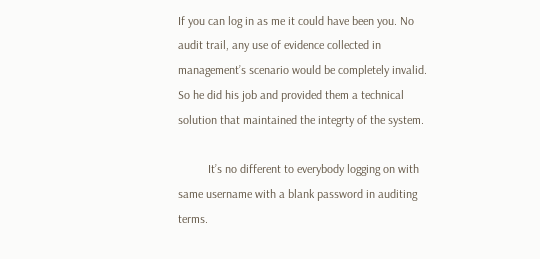If you can log in as me it could have been you. No audit trail, any use of evidence collected in management’s scenario would be completely invalid. So he did his job and provided them a technical solution that maintained the integrty of the system.

          It’s no different to everybody logging on with same username with a blank password in auditing terms.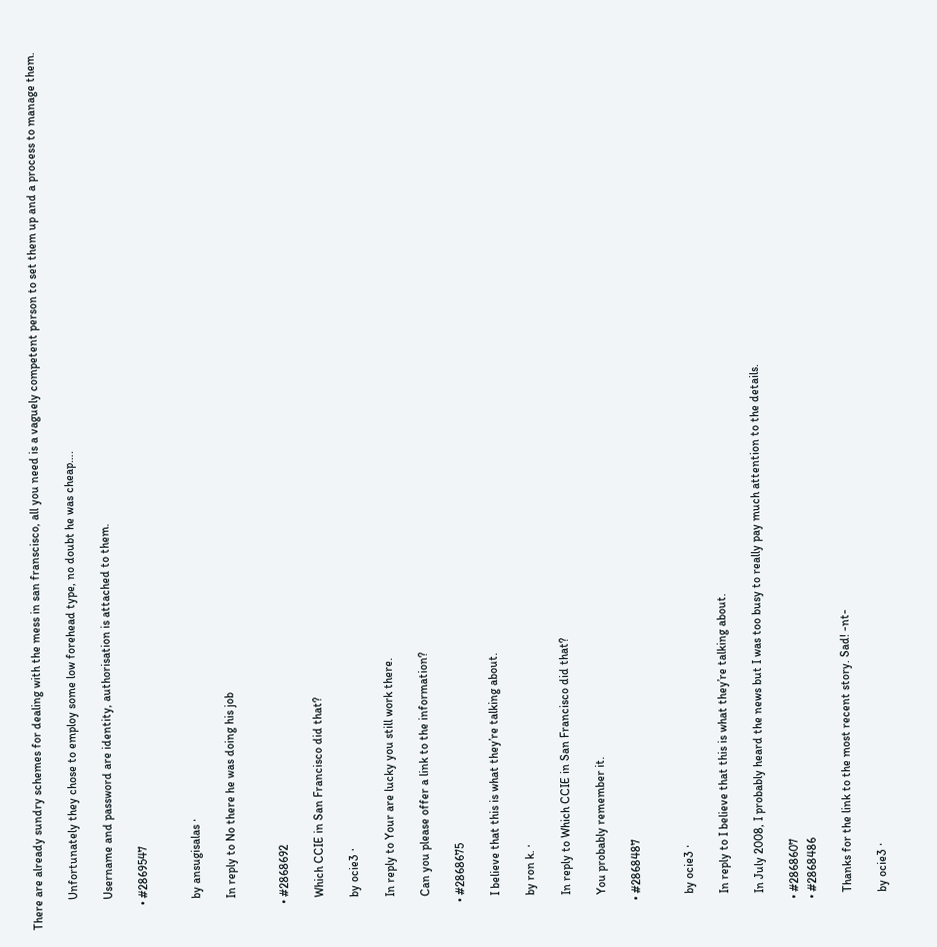There are already sundry schemes for dealing with the mess in san franscisco, all you need is a vaguely competent person to set them up and a process to manage them.

          Unfortunately they chose to employ some low forehead type, no doubt he was cheap….

          Username and password are identity, authorisation is attached to them.

        • #2869547


          by ansugisalas ·

          In reply to No there he was doing his job


        • #2868692

          Which CCIE in San Francisco did that?

          by ocie3 ·

          In reply to Your are lucky you still work there.

          Can you please offer a link to the information?

        • #2868675

          I believe that this is what they’re talking about.

          by ron k. ·

          In reply to Which CCIE in San Francisco did that?

          You probably remember it.

        • #2868487


          by ocie3 ·

          In reply to I believe that this is what they’re talking about.

          In July 2008, I probably heard the news but I was too busy to really pay much attention to the details.

        • #2868607
        • #2868486

          Thanks for the link to the most recent story. Sad! -nt-

          by ocie3 ·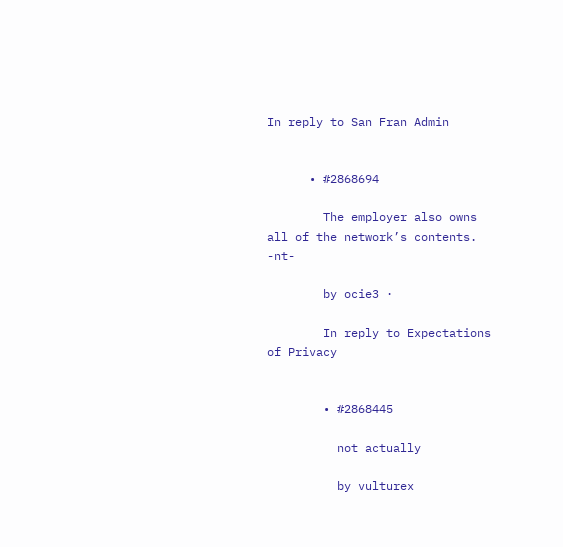In reply to San Fran Admin


      • #2868694

        The employer also owns all of the network’s contents. -nt-

        by ocie3 ·

        In reply to Expectations of Privacy


        • #2868445

          not actually

          by vulturex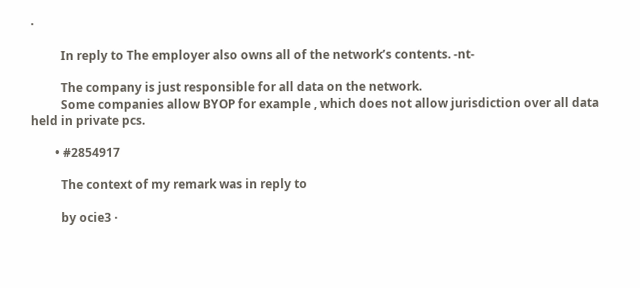·

          In reply to The employer also owns all of the network’s contents. -nt-

          The company is just responsible for all data on the network.
          Some companies allow BYOP for example , which does not allow jurisdiction over all data held in private pcs.

        • #2854917

          The context of my remark was in reply to

          by ocie3 ·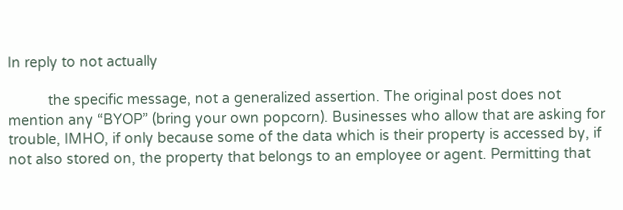In reply to not actually

          the specific message, not a generalized assertion. The original post does not mention any “BYOP” (bring your own popcorn). Businesses who allow that are asking for trouble, IMHO, if only because some of the data which is their property is accessed by, if not also stored on, the property that belongs to an employee or agent. Permitting that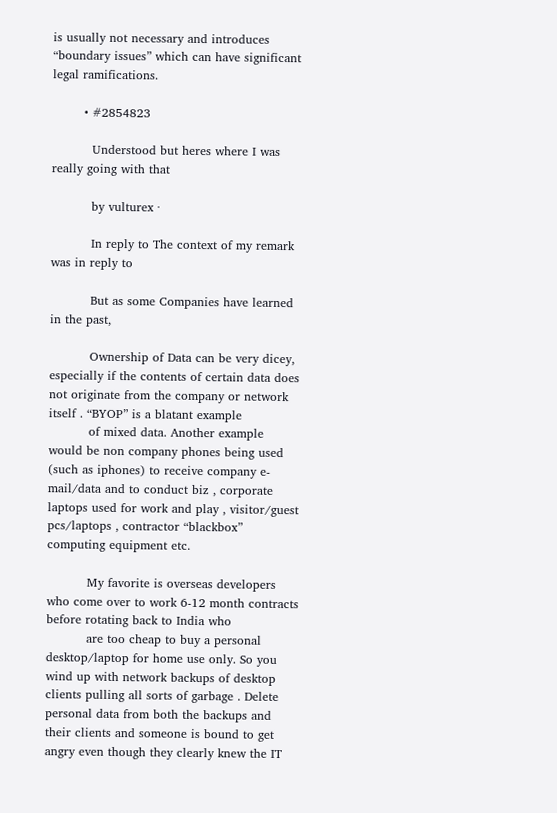is usually not necessary and introduces “boundary issues” which can have significant legal ramifications.

        • #2854823

          Understood but heres where I was really going with that

          by vulturex ·

          In reply to The context of my remark was in reply to

          But as some Companies have learned in the past,

          Ownership of Data can be very dicey, especially if the contents of certain data does not originate from the company or network itself . “BYOP” is a blatant example
          of mixed data. Another example would be non company phones being used (such as iphones) to receive company e-mail/data and to conduct biz , corporate laptops used for work and play , visitor/guest pcs/laptops , contractor “blackbox” computing equipment etc.

          My favorite is overseas developers who come over to work 6-12 month contracts before rotating back to India who
          are too cheap to buy a personal desktop/laptop for home use only. So you wind up with network backups of desktop clients pulling all sorts of garbage . Delete personal data from both the backups and their clients and someone is bound to get angry even though they clearly knew the IT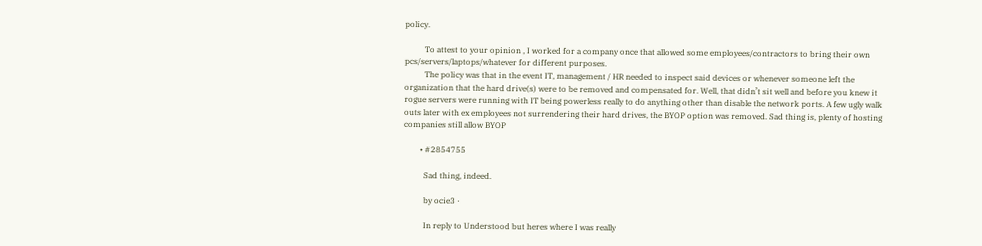policy.

          To attest to your opinion , I worked for a company once that allowed some employees/contractors to bring their own pcs/servers/laptops/whatever for different purposes.
          The policy was that in the event IT, management / HR needed to inspect said devices or whenever someone left the organization that the hard drive(s) were to be removed and compensated for. Well, that didn’t sit well and before you knew it rogue servers were running with IT being powerless really to do anything other than disable the network ports. A few ugly walk outs later with ex employees not surrendering their hard drives, the BYOP option was removed. Sad thing is, plenty of hosting companies still allow BYOP

        • #2854755

          Sad thing, indeed.

          by ocie3 ·

          In reply to Understood but heres where I was really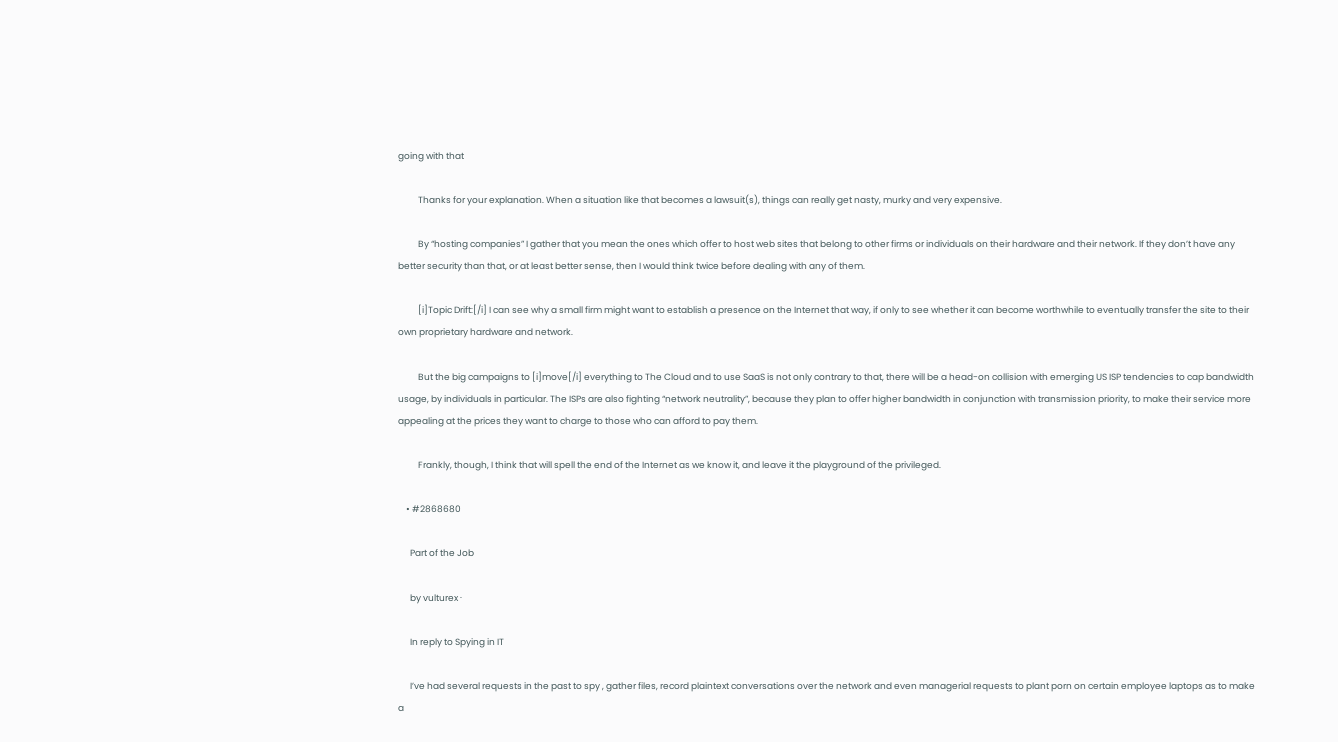going with that

          Thanks for your explanation. When a situation like that becomes a lawsuit(s), things can really get nasty, murky and very expensive.

          By “hosting companies” I gather that you mean the ones which offer to host web sites that belong to other firms or individuals on their hardware and their network. If they don’t have any better security than that, or at least better sense, then I would think twice before dealing with any of them.

          [i]Topic Drift:[/i] I can see why a small firm might want to establish a presence on the Internet that way, if only to see whether it can become worthwhile to eventually transfer the site to their own proprietary hardware and network.

          But the big campaigns to [i]move[/i] everything to The Cloud and to use SaaS is not only contrary to that, there will be a head-on collision with emerging US ISP tendencies to cap bandwidth usage, by individuals in particular. The ISPs are also fighting “network neutrality”, because they plan to offer higher bandwidth in conjunction with transmission priority, to make their service more appealing at the prices they want to charge to those who can afford to pay them.

          Frankly, though, I think that will spell the end of the Internet as we know it, and leave it the playground of the privileged.

    • #2868680

      Part of the Job

      by vulturex ·

      In reply to Spying in IT

      I’ve had several requests in the past to spy , gather files, record plaintext conversations over the network and even managerial requests to plant porn on certain employee laptops as to make a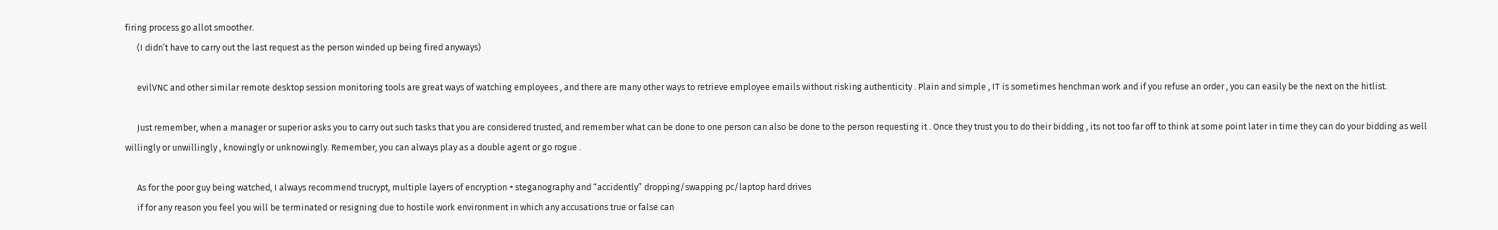firing process go allot smoother.
      (I didn’t have to carry out the last request as the person winded up being fired anyways)

      evilVNC and other similar remote desktop session monitoring tools are great ways of watching employees , and there are many other ways to retrieve employee emails without risking authenticity . Plain and simple , IT is sometimes henchman work and if you refuse an order , you can easily be the next on the hitlist.

      Just remember, when a manager or superior asks you to carry out such tasks that you are considered trusted, and remember what can be done to one person can also be done to the person requesting it . Once they trust you to do their bidding , its not too far off to think at some point later in time they can do your bidding as well willingly or unwillingly , knowingly or unknowingly. Remember, you can always play as a double agent or go rogue .

      As for the poor guy being watched, I always recommend trucrypt, multiple layers of encryption + steganography and “accidently” dropping/swapping pc/laptop hard drives
      if for any reason you feel you will be terminated or resigning due to hostile work environment in which any accusations true or false can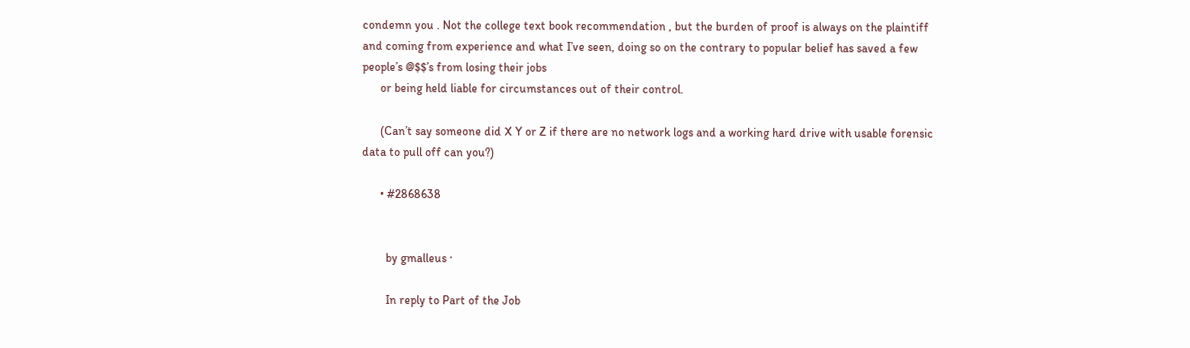condemn you . Not the college text book recommendation , but the burden of proof is always on the plaintiff and coming from experience and what I’ve seen, doing so on the contrary to popular belief has saved a few people’s @$$’s from losing their jobs
      or being held liable for circumstances out of their control.

      (Can’t say someone did X Y or Z if there are no network logs and a working hard drive with usable forensic data to pull off can you?)

      • #2868638


        by gmalleus ·

        In reply to Part of the Job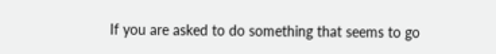If you are asked to do something that seems to go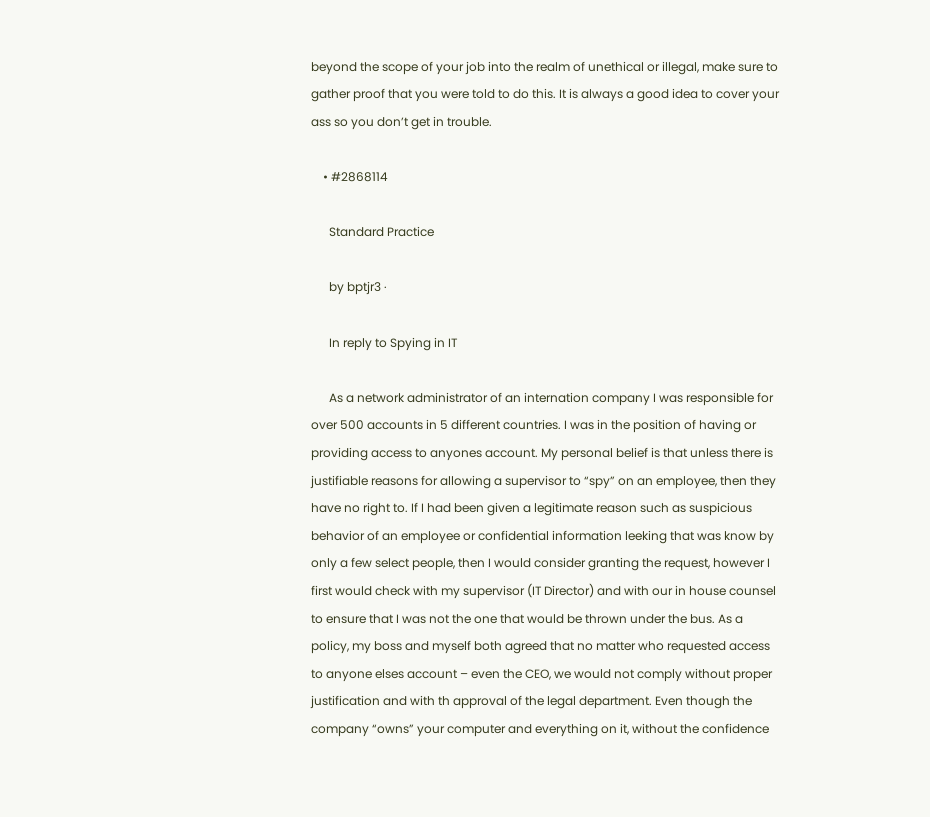beyond the scope of your job into the realm of unethical or illegal, make sure to gather proof that you were told to do this. It is always a good idea to cover your ass so you don’t get in trouble.

    • #2868114

      Standard Practice

      by bptjr3 ·

      In reply to Spying in IT

      As a network administrator of an internation company I was responsible for over 500 accounts in 5 different countries. I was in the position of having or providing access to anyones account. My personal belief is that unless there is justifiable reasons for allowing a supervisor to “spy” on an employee, then they have no right to. If I had been given a legitimate reason such as suspicious behavior of an employee or confidential information leeking that was know by only a few select people, then I would consider granting the request, however I first would check with my supervisor (IT Director) and with our in house counsel to ensure that I was not the one that would be thrown under the bus. As a policy, my boss and myself both agreed that no matter who requested access to anyone elses account – even the CEO, we would not comply without proper justification and with th approval of the legal department. Even though the company “owns” your computer and everything on it, without the confidence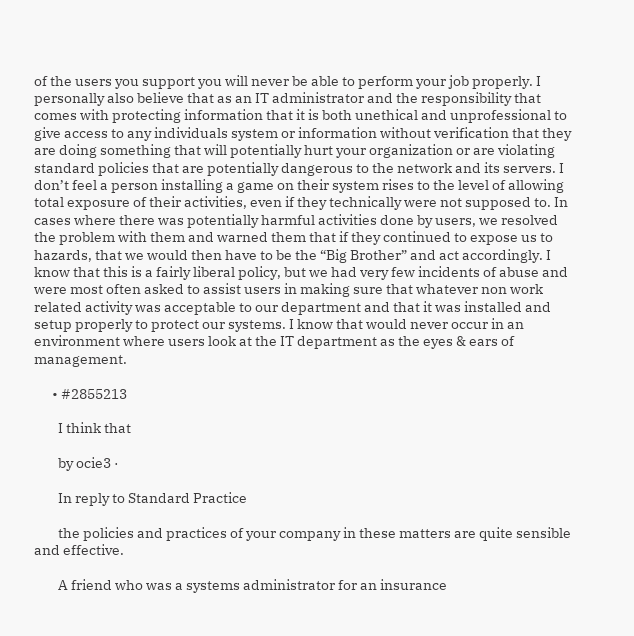of the users you support you will never be able to perform your job properly. I personally also believe that as an IT administrator and the responsibility that comes with protecting information that it is both unethical and unprofessional to give access to any individuals system or information without verification that they are doing something that will potentially hurt your organization or are violating standard policies that are potentially dangerous to the network and its servers. I don’t feel a person installing a game on their system rises to the level of allowing total exposure of their activities, even if they technically were not supposed to. In cases where there was potentially harmful activities done by users, we resolved the problem with them and warned them that if they continued to expose us to hazards, that we would then have to be the “Big Brother” and act accordingly. I know that this is a fairly liberal policy, but we had very few incidents of abuse and were most often asked to assist users in making sure that whatever non work related activity was acceptable to our department and that it was installed and setup properly to protect our systems. I know that would never occur in an environment where users look at the IT department as the eyes & ears of management.

      • #2855213

        I think that

        by ocie3 ·

        In reply to Standard Practice

        the policies and practices of your company in these matters are quite sensible and effective.

        A friend who was a systems administrator for an insurance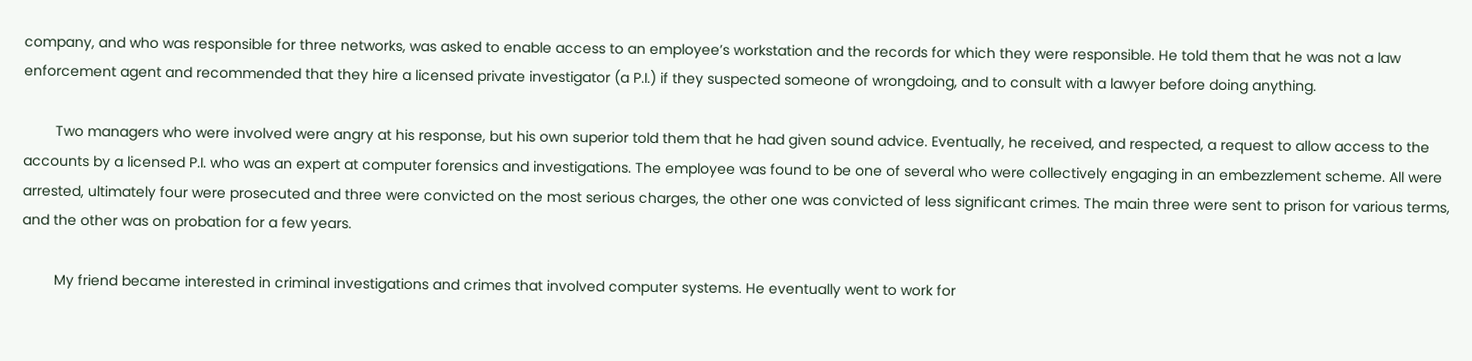company, and who was responsible for three networks, was asked to enable access to an employee’s workstation and the records for which they were responsible. He told them that he was not a law enforcement agent and recommended that they hire a licensed private investigator (a P.I.) if they suspected someone of wrongdoing, and to consult with a lawyer before doing anything.

        Two managers who were involved were angry at his response, but his own superior told them that he had given sound advice. Eventually, he received, and respected, a request to allow access to the accounts by a licensed P.I. who was an expert at computer forensics and investigations. The employee was found to be one of several who were collectively engaging in an embezzlement scheme. All were arrested, ultimately four were prosecuted and three were convicted on the most serious charges, the other one was convicted of less significant crimes. The main three were sent to prison for various terms, and the other was on probation for a few years.

        My friend became interested in criminal investigations and crimes that involved computer systems. He eventually went to work for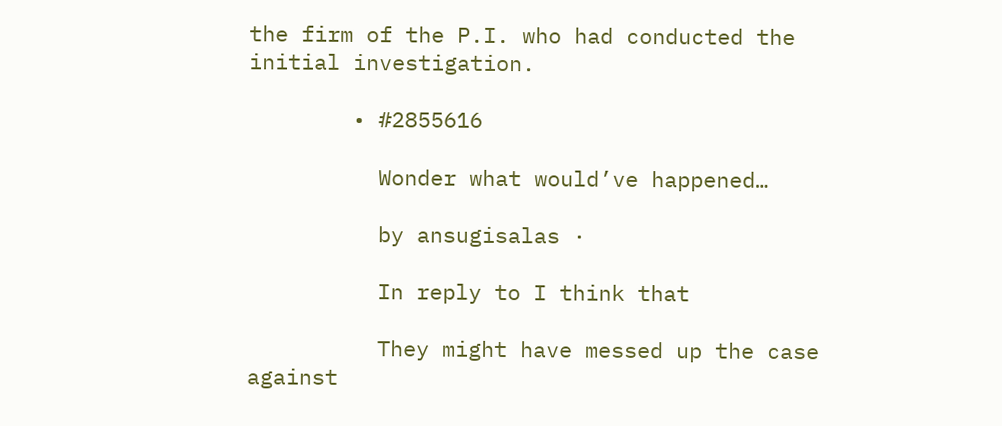the firm of the P.I. who had conducted the initial investigation.

        • #2855616

          Wonder what would’ve happened…

          by ansugisalas ·

          In reply to I think that

          They might have messed up the case against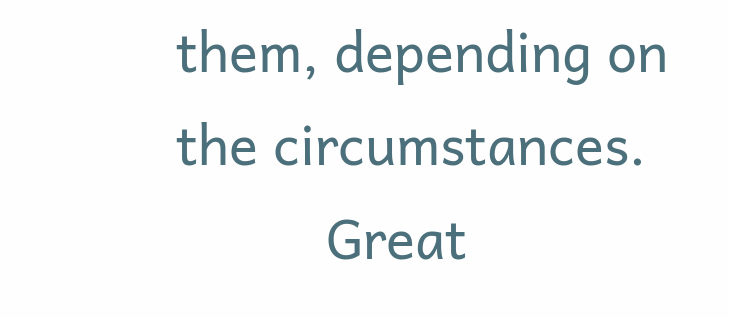them, depending on the circumstances.
          Great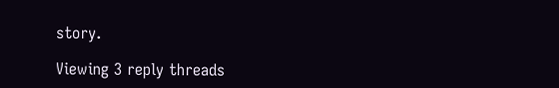story.

Viewing 3 reply threads